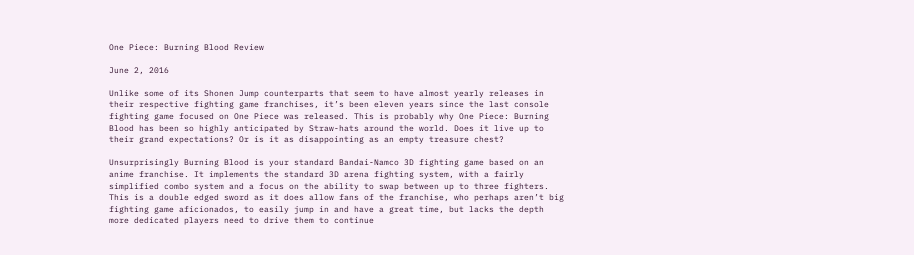One Piece: Burning Blood Review

June 2, 2016

Unlike some of its Shonen Jump counterparts that seem to have almost yearly releases in their respective fighting game franchises, it’s been eleven years since the last console fighting game focused on One Piece was released. This is probably why One Piece: Burning Blood has been so highly anticipated by Straw-hats around the world. Does it live up to their grand expectations? Or is it as disappointing as an empty treasure chest?

Unsurprisingly Burning Blood is your standard Bandai-Namco 3D fighting game based on an anime franchise. It implements the standard 3D arena fighting system, with a fairly simplified combo system and a focus on the ability to swap between up to three fighters. This is a double edged sword as it does allow fans of the franchise, who perhaps aren’t big fighting game aficionados, to easily jump in and have a great time, but lacks the depth more dedicated players need to drive them to continue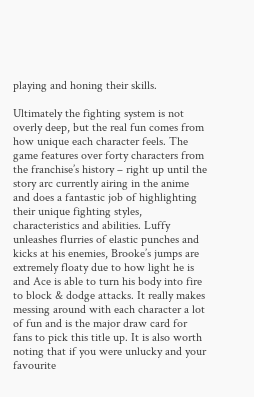playing and honing their skills.

Ultimately the fighting system is not overly deep, but the real fun comes from how unique each character feels. The game features over forty characters from the franchise’s history – right up until the story arc currently airing in the anime and does a fantastic job of highlighting their unique fighting styles, characteristics and abilities. Luffy unleashes flurries of elastic punches and kicks at his enemies, Brooke’s jumps are extremely floaty due to how light he is and Ace is able to turn his body into fire to block & dodge attacks. It really makes messing around with each character a lot of fun and is the major draw card for fans to pick this title up. It is also worth noting that if you were unlucky and your favourite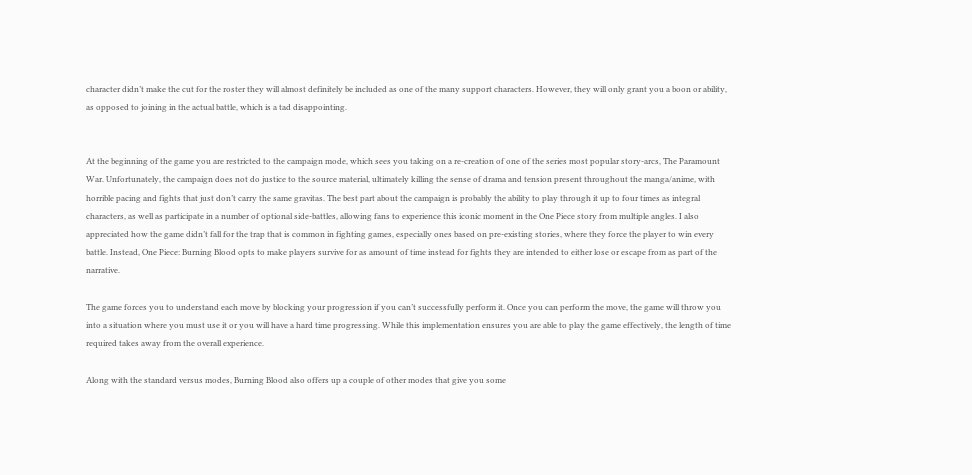character didn’t make the cut for the roster they will almost definitely be included as one of the many support characters. However, they will only grant you a boon or ability, as opposed to joining in the actual battle, which is a tad disappointing.


At the beginning of the game you are restricted to the campaign mode, which sees you taking on a re-creation of one of the series most popular story-arcs, The Paramount War. Unfortunately, the campaign does not do justice to the source material, ultimately killing the sense of drama and tension present throughout the manga/anime, with horrible pacing and fights that just don’t carry the same gravitas. The best part about the campaign is probably the ability to play through it up to four times as integral characters, as well as participate in a number of optional side-battles, allowing fans to experience this iconic moment in the One Piece story from multiple angles. I also appreciated how the game didn’t fall for the trap that is common in fighting games, especially ones based on pre-existing stories, where they force the player to win every battle. Instead, One Piece: Burning Blood opts to make players survive for as amount of time instead for fights they are intended to either lose or escape from as part of the narrative.

The game forces you to understand each move by blocking your progression if you can’t successfully perform it. Once you can perform the move, the game will throw you into a situation where you must use it or you will have a hard time progressing. While this implementation ensures you are able to play the game effectively, the length of time required takes away from the overall experience.

Along with the standard versus modes, Burning Blood also offers up a couple of other modes that give you some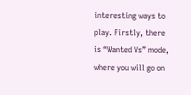interesting ways to play. Firstly, there is “Wanted Vs” mode, where you will go on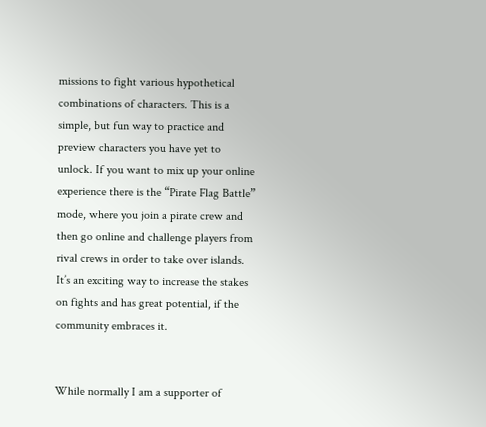missions to fight various hypothetical combinations of characters. This is a simple, but fun way to practice and preview characters you have yet to unlock. If you want to mix up your online experience there is the “Pirate Flag Battle” mode, where you join a pirate crew and then go online and challenge players from rival crews in order to take over islands. It’s an exciting way to increase the stakes on fights and has great potential, if the community embraces it.


While normally I am a supporter of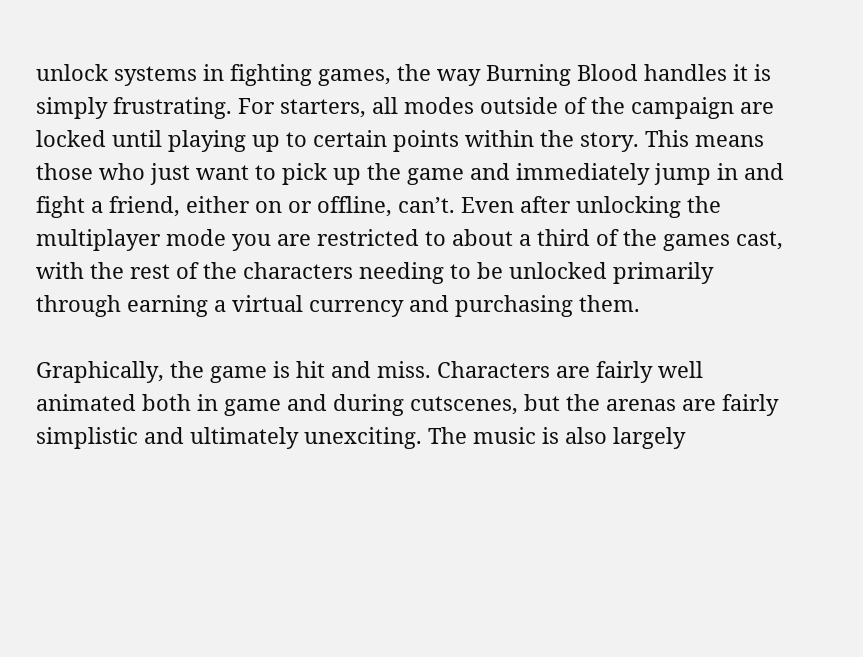unlock systems in fighting games, the way Burning Blood handles it is simply frustrating. For starters, all modes outside of the campaign are locked until playing up to certain points within the story. This means those who just want to pick up the game and immediately jump in and fight a friend, either on or offline, can’t. Even after unlocking the multiplayer mode you are restricted to about a third of the games cast, with the rest of the characters needing to be unlocked primarily through earning a virtual currency and purchasing them.

Graphically, the game is hit and miss. Characters are fairly well animated both in game and during cutscenes, but the arenas are fairly simplistic and ultimately unexciting. The music is also largely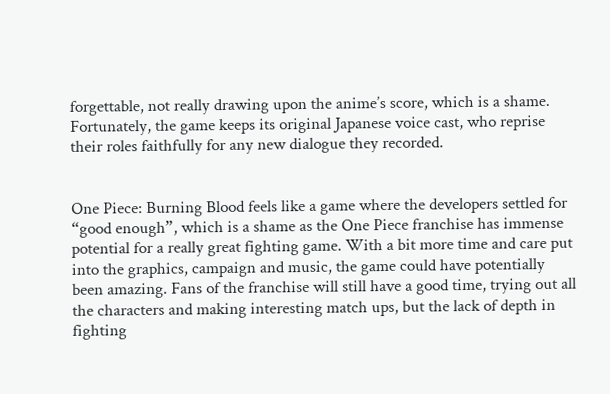forgettable, not really drawing upon the anime’s score, which is a shame. Fortunately, the game keeps its original Japanese voice cast, who reprise their roles faithfully for any new dialogue they recorded.


One Piece: Burning Blood feels like a game where the developers settled for “good enough”, which is a shame as the One Piece franchise has immense potential for a really great fighting game. With a bit more time and care put into the graphics, campaign and music, the game could have potentially been amazing. Fans of the franchise will still have a good time, trying out all the characters and making interesting match ups, but the lack of depth in fighting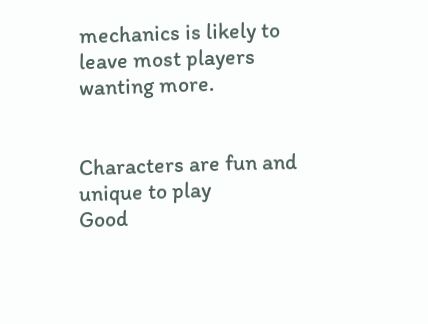mechanics is likely to leave most players wanting more.


Characters are fun and unique to play
Good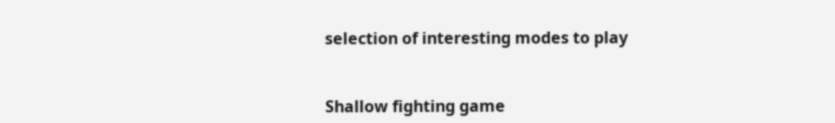selection of interesting modes to play


Shallow fighting game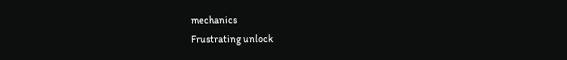mechanics
Frustrating unlock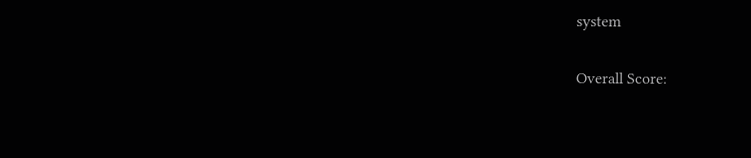system

Overall Score: